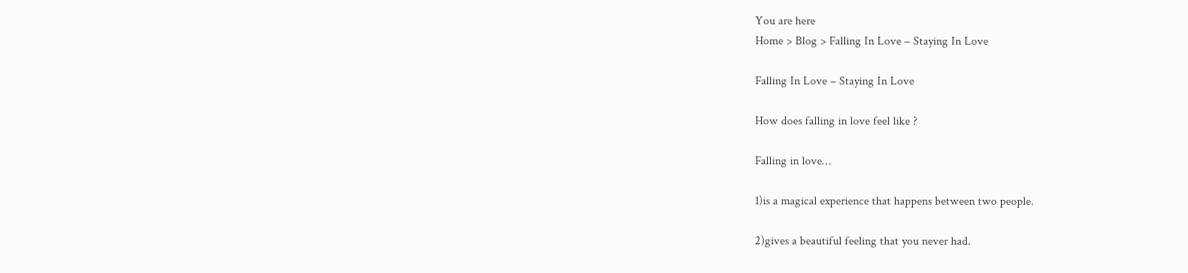You are here
Home > Blog > Falling In Love – Staying In Love

Falling In Love – Staying In Love

How does falling in love feel like ?

Falling in love…

1)is a magical experience that happens between two people.

2)gives a beautiful feeling that you never had.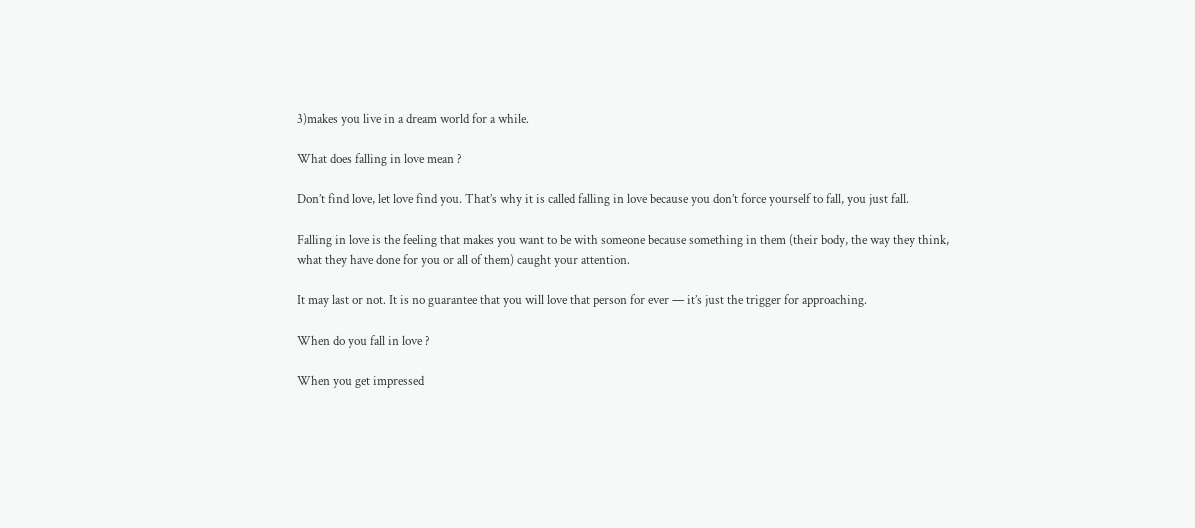3)makes you live in a dream world for a while.

What does falling in love mean ?

Don’t find love, let love find you. That’s why it is called falling in love because you don’t force yourself to fall, you just fall.

Falling in love is the feeling that makes you want to be with someone because something in them (their body, the way they think, what they have done for you or all of them) caught your attention.

It may last or not. It is no guarantee that you will love that person for ever — it’s just the trigger for approaching.

When do you fall in love ?

When you get impressed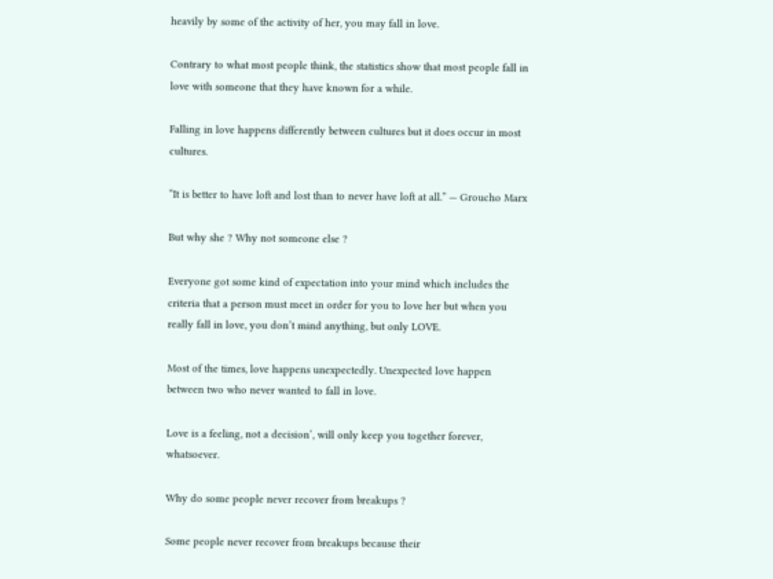heavily by some of the activity of her, you may fall in love.

Contrary to what most people think, the statistics show that most people fall in love with someone that they have known for a while.

Falling in love happens differently between cultures but it does occur in most cultures.

“It is better to have loft and lost than to never have loft at all.” — Groucho Marx

But why she ? Why not someone else ?

Everyone got some kind of expectation into your mind which includes the criteria that a person must meet in order for you to love her but when you really fall in love, you don’t mind anything, but only LOVE.

Most of the times, love happens unexpectedly. Unexpected love happen between two who never wanted to fall in love.

Love is a feeling, not a decision‘, will only keep you together forever, whatsoever.

Why do some people never recover from breakups ?

Some people never recover from breakups because their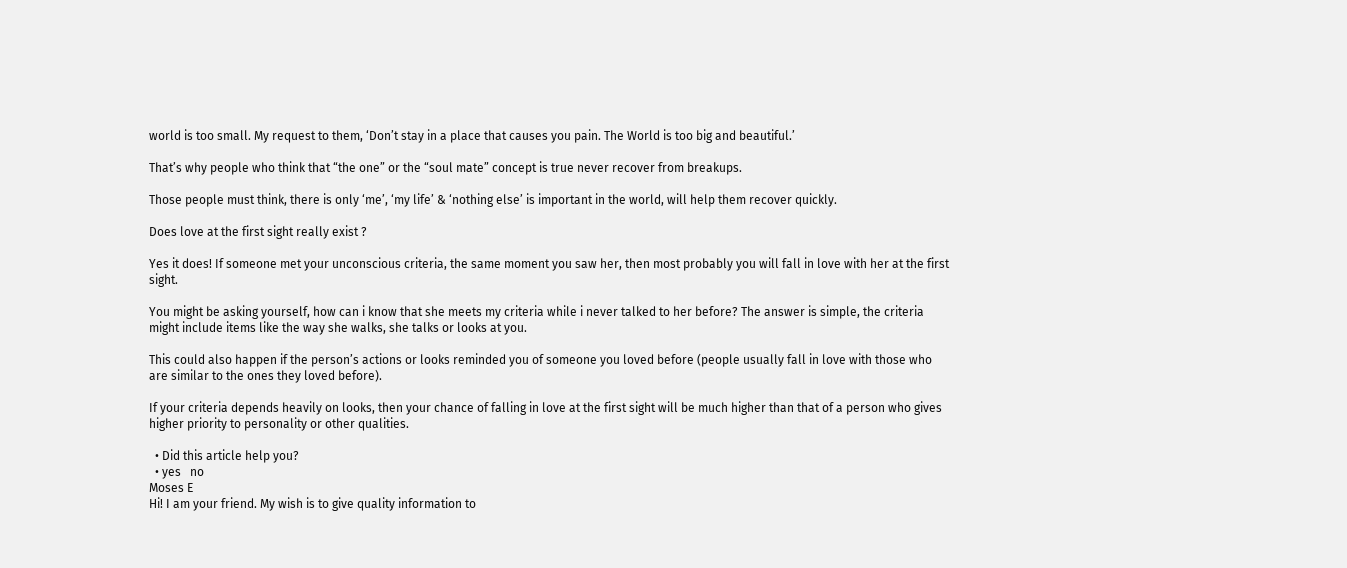world is too small. My request to them, ‘Don’t stay in a place that causes you pain. The World is too big and beautiful.’

That’s why people who think that “the one” or the “soul mate” concept is true never recover from breakups.

Those people must think, there is only ‘me’, ‘my life’ & ‘nothing else’ is important in the world, will help them recover quickly.

Does love at the first sight really exist ?

Yes it does! If someone met your unconscious criteria, the same moment you saw her, then most probably you will fall in love with her at the first sight.

You might be asking yourself, how can i know that she meets my criteria while i never talked to her before? The answer is simple, the criteria might include items like the way she walks, she talks or looks at you.

This could also happen if the person’s actions or looks reminded you of someone you loved before (people usually fall in love with those who are similar to the ones they loved before).

If your criteria depends heavily on looks, then your chance of falling in love at the first sight will be much higher than that of a person who gives higher priority to personality or other qualities.

  • Did this article help you?
  • yes   no
Moses E
Hi! I am your friend. My wish is to give quality information to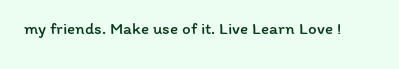my friends. Make use of it. Live Learn Love !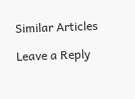Similar Articles

Leave a Reply